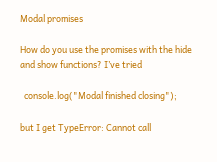Modal promises

How do you use the promises with the hide and show functions? I’ve tried

  console.log("Modal finished closing");

but I get TypeError: Cannot call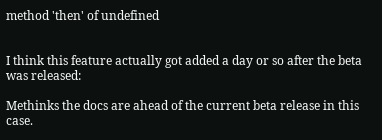method 'then' of undefined


I think this feature actually got added a day or so after the beta was released:

Methinks the docs are ahead of the current beta release in this case.